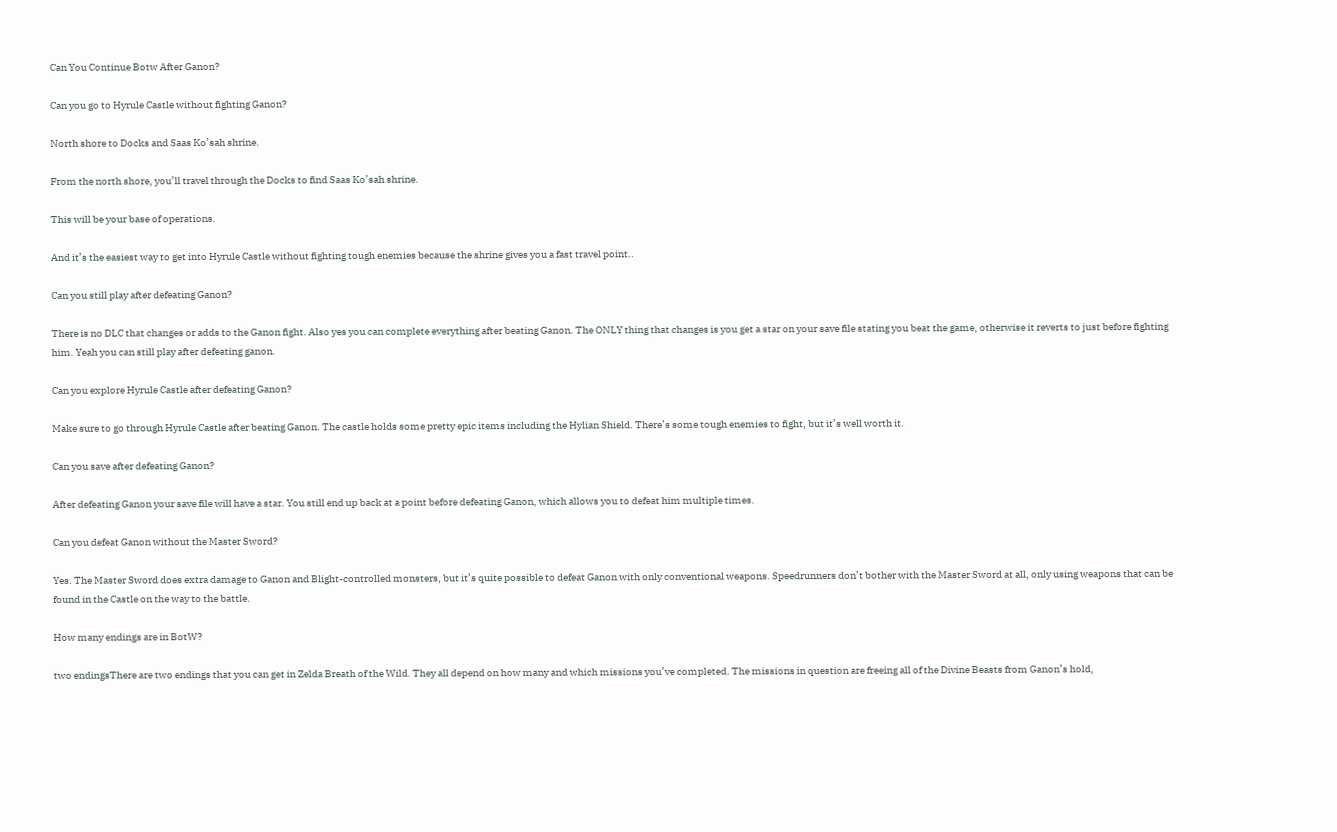Can You Continue Botw After Ganon?

Can you go to Hyrule Castle without fighting Ganon?

North shore to Docks and Saas Ko’sah shrine.

From the north shore, you’ll travel through the Docks to find Saas Ko’sah shrine.

This will be your base of operations.

And it’s the easiest way to get into Hyrule Castle without fighting tough enemies because the shrine gives you a fast travel point..

Can you still play after defeating Ganon?

There is no DLC that changes or adds to the Ganon fight. Also yes you can complete everything after beating Ganon. The ONLY thing that changes is you get a star on your save file stating you beat the game, otherwise it reverts to just before fighting him. Yeah you can still play after defeating ganon.

Can you explore Hyrule Castle after defeating Ganon?

Make sure to go through Hyrule Castle after beating Ganon. The castle holds some pretty epic items including the Hylian Shield. There’s some tough enemies to fight, but it’s well worth it.

Can you save after defeating Ganon?

After defeating Ganon your save file will have a star. You still end up back at a point before defeating Ganon, which allows you to defeat him multiple times.

Can you defeat Ganon without the Master Sword?

Yes. The Master Sword does extra damage to Ganon and Blight-controlled monsters, but it’s quite possible to defeat Ganon with only conventional weapons. Speedrunners don’t bother with the Master Sword at all, only using weapons that can be found in the Castle on the way to the battle.

How many endings are in BotW?

two endingsThere are two endings that you can get in Zelda Breath of the Wild. They all depend on how many and which missions you’ve completed. The missions in question are freeing all of the Divine Beasts from Ganon’s hold,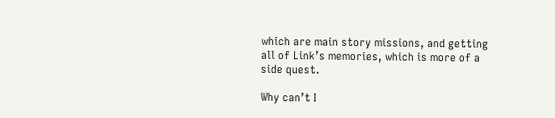which are main story missions, and getting all of Link’s memories, which is more of a side quest.

Why can’t I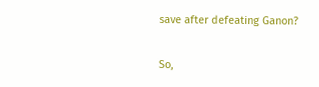save after defeating Ganon?

So,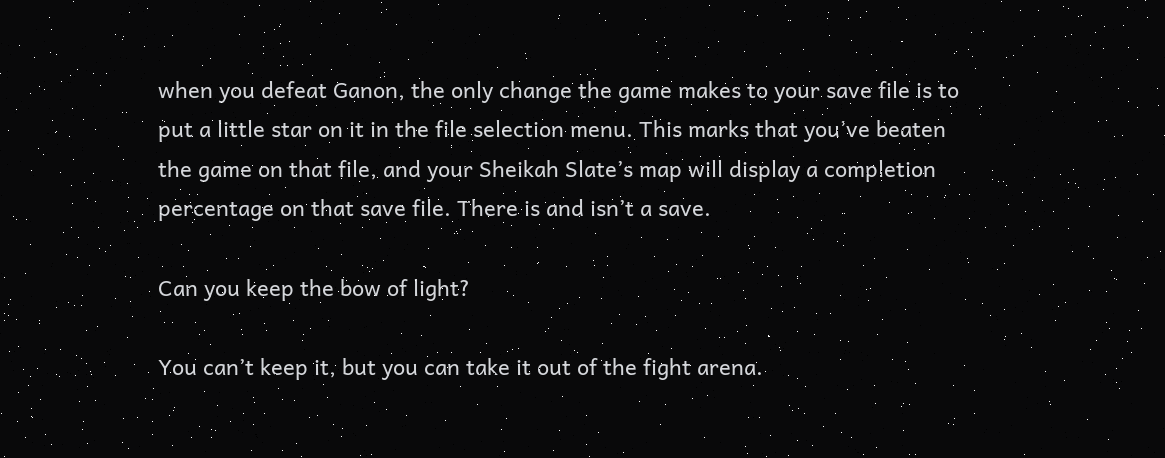when you defeat Ganon, the only change the game makes to your save file is to put a little star on it in the file selection menu. This marks that you’ve beaten the game on that file, and your Sheikah Slate’s map will display a completion percentage on that save file. There is and isn’t a save.

Can you keep the bow of light?

You can’t keep it, but you can take it out of the fight arena.